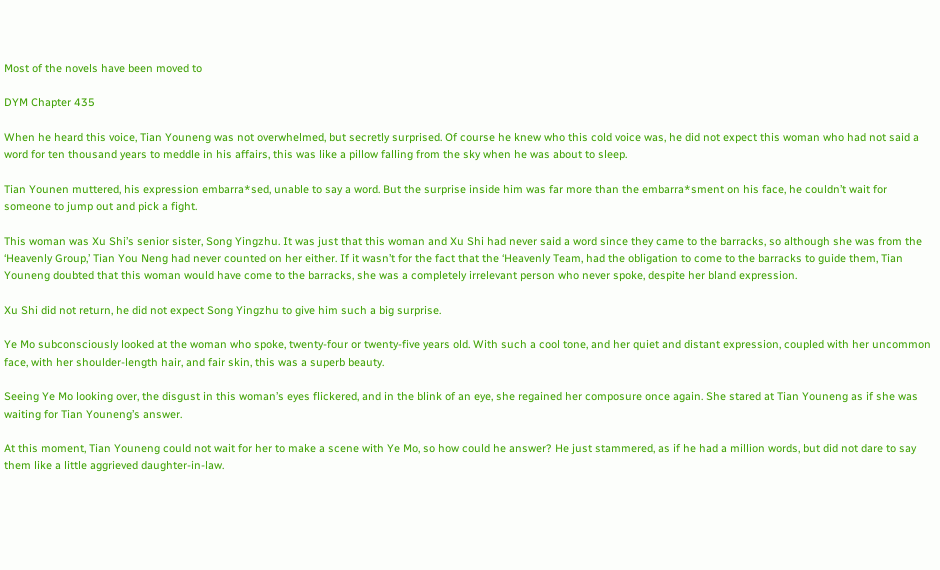Most of the novels have been moved to

DYM Chapter 435

When he heard this voice, Tian Youneng was not overwhelmed, but secretly surprised. Of course he knew who this cold voice was, he did not expect this woman who had not said a word for ten thousand years to meddle in his affairs, this was like a pillow falling from the sky when he was about to sleep.

Tian Younen muttered, his expression embarra*sed, unable to say a word. But the surprise inside him was far more than the embarra*sment on his face, he couldn’t wait for someone to jump out and pick a fight.

This woman was Xu Shi’s senior sister, Song Yingzhu. It was just that this woman and Xu Shi had never said a word since they came to the barracks, so although she was from the ‘Heavenly Group,’ Tian You Neng had never counted on her either. If it wasn’t for the fact that the ‘Heavenly Team, had the obligation to come to the barracks to guide them, Tian Youneng doubted that this woman would have come to the barracks, she was a completely irrelevant person who never spoke, despite her bland expression.

Xu Shi did not return, he did not expect Song Yingzhu to give him such a big surprise.

Ye Mo subconsciously looked at the woman who spoke, twenty-four or twenty-five years old. With such a cool tone, and her quiet and distant expression, coupled with her uncommon face, with her shoulder-length hair, and fair skin, this was a superb beauty.

Seeing Ye Mo looking over, the disgust in this woman’s eyes flickered, and in the blink of an eye, she regained her composure once again. She stared at Tian Youneng as if she was waiting for Tian Youneng’s answer.

At this moment, Tian Youneng could not wait for her to make a scene with Ye Mo, so how could he answer? He just stammered, as if he had a million words, but did not dare to say them like a little aggrieved daughter-in-law.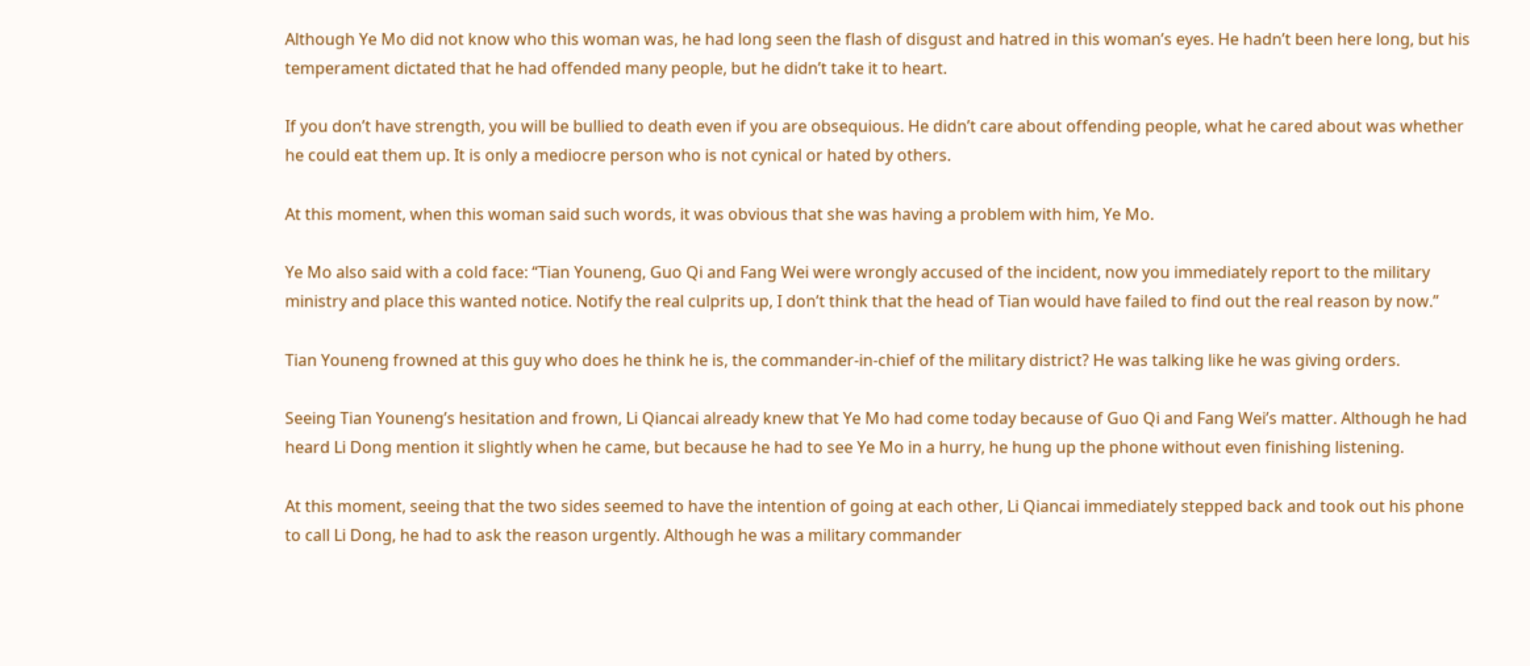Although Ye Mo did not know who this woman was, he had long seen the flash of disgust and hatred in this woman’s eyes. He hadn’t been here long, but his temperament dictated that he had offended many people, but he didn’t take it to heart.

If you don’t have strength, you will be bullied to death even if you are obsequious. He didn’t care about offending people, what he cared about was whether he could eat them up. It is only a mediocre person who is not cynical or hated by others.

At this moment, when this woman said such words, it was obvious that she was having a problem with him, Ye Mo.

Ye Mo also said with a cold face: “Tian Youneng, Guo Qi and Fang Wei were wrongly accused of the incident, now you immediately report to the military ministry and place this wanted notice. Notify the real culprits up, I don’t think that the head of Tian would have failed to find out the real reason by now.”

Tian Youneng frowned at this guy who does he think he is, the commander-in-chief of the military district? He was talking like he was giving orders.

Seeing Tian Youneng’s hesitation and frown, Li Qiancai already knew that Ye Mo had come today because of Guo Qi and Fang Wei’s matter. Although he had heard Li Dong mention it slightly when he came, but because he had to see Ye Mo in a hurry, he hung up the phone without even finishing listening.

At this moment, seeing that the two sides seemed to have the intention of going at each other, Li Qiancai immediately stepped back and took out his phone to call Li Dong, he had to ask the reason urgently. Although he was a military commander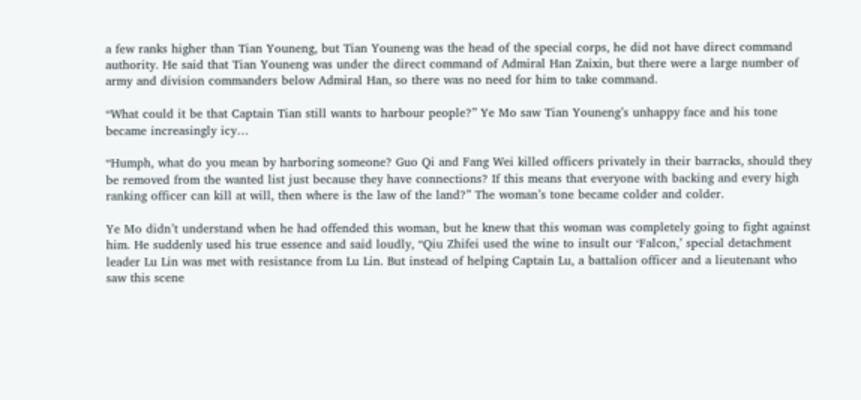a few ranks higher than Tian Youneng, but Tian Youneng was the head of the special corps, he did not have direct command authority. He said that Tian Youneng was under the direct command of Admiral Han Zaixin, but there were a large number of army and division commanders below Admiral Han, so there was no need for him to take command.

“What could it be that Captain Tian still wants to harbour people?” Ye Mo saw Tian Youneng’s unhappy face and his tone became increasingly icy…

“Humph, what do you mean by harboring someone? Guo Qi and Fang Wei killed officers privately in their barracks, should they be removed from the wanted list just because they have connections? If this means that everyone with backing and every high ranking officer can kill at will, then where is the law of the land?” The woman’s tone became colder and colder.

Ye Mo didn’t understand when he had offended this woman, but he knew that this woman was completely going to fight against him. He suddenly used his true essence and said loudly, “Qiu Zhifei used the wine to insult our ‘Falcon,’ special detachment leader Lu Lin was met with resistance from Lu Lin. But instead of helping Captain Lu, a battalion officer and a lieutenant who saw this scene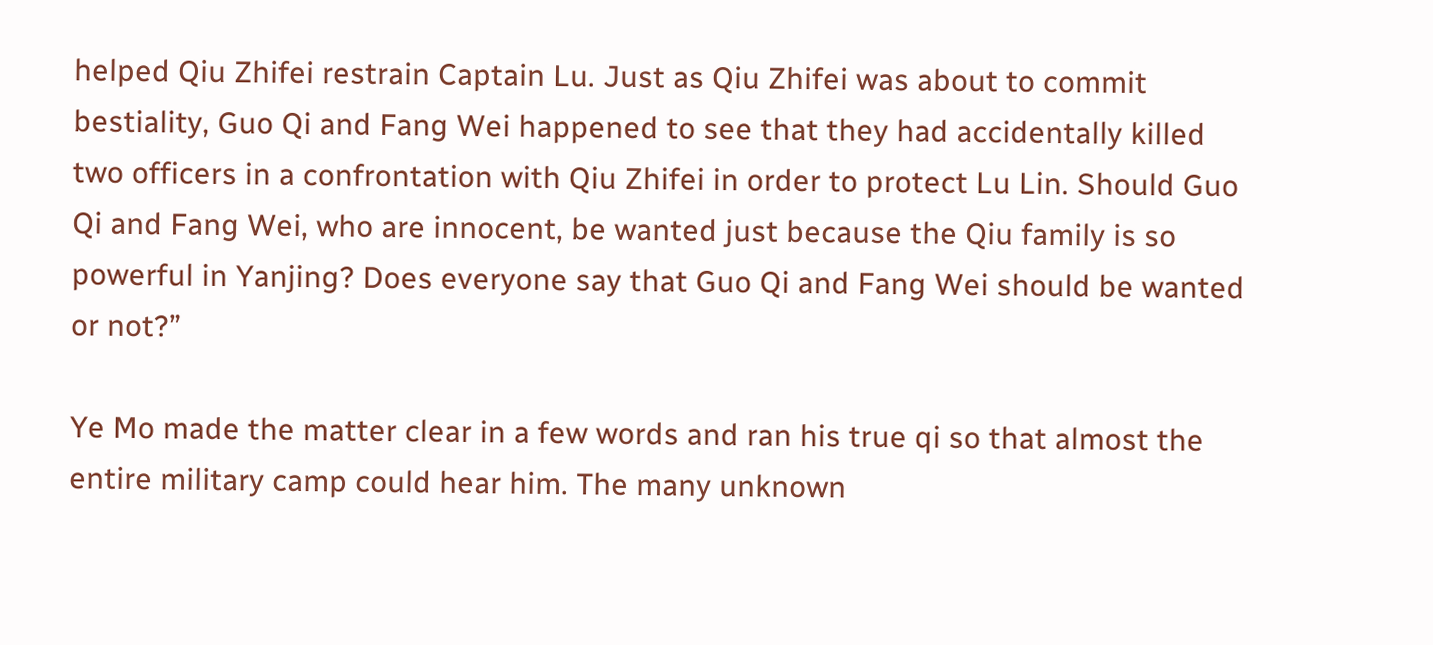helped Qiu Zhifei restrain Captain Lu. Just as Qiu Zhifei was about to commit bestiality, Guo Qi and Fang Wei happened to see that they had accidentally killed two officers in a confrontation with Qiu Zhifei in order to protect Lu Lin. Should Guo Qi and Fang Wei, who are innocent, be wanted just because the Qiu family is so powerful in Yanjing? Does everyone say that Guo Qi and Fang Wei should be wanted or not?”

Ye Mo made the matter clear in a few words and ran his true qi so that almost the entire military camp could hear him. The many unknown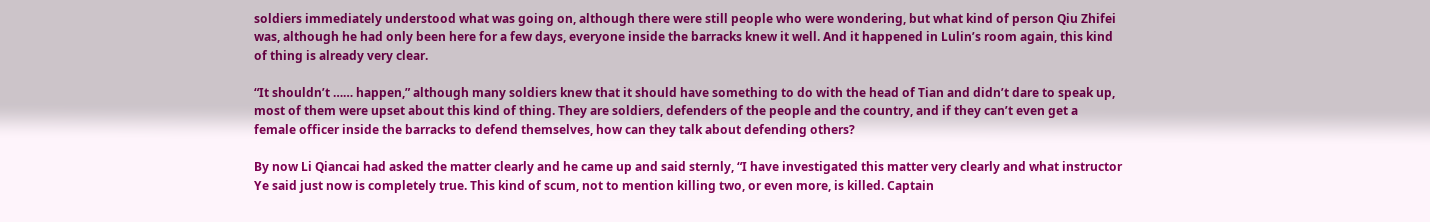soldiers immediately understood what was going on, although there were still people who were wondering, but what kind of person Qiu Zhifei was, although he had only been here for a few days, everyone inside the barracks knew it well. And it happened in Lulin’s room again, this kind of thing is already very clear.

“It shouldn’t …… happen,” although many soldiers knew that it should have something to do with the head of Tian and didn’t dare to speak up, most of them were upset about this kind of thing. They are soldiers, defenders of the people and the country, and if they can’t even get a female officer inside the barracks to defend themselves, how can they talk about defending others?

By now Li Qiancai had asked the matter clearly and he came up and said sternly, “I have investigated this matter very clearly and what instructor Ye said just now is completely true. This kind of scum, not to mention killing two, or even more, is killed. Captain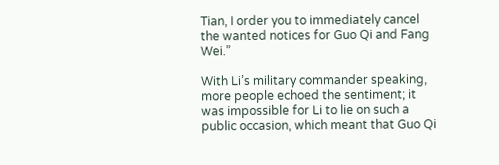Tian, I order you to immediately cancel the wanted notices for Guo Qi and Fang Wei.”

With Li’s military commander speaking, more people echoed the sentiment; it was impossible for Li to lie on such a public occasion, which meant that Guo Qi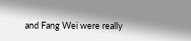and Fang Wei were really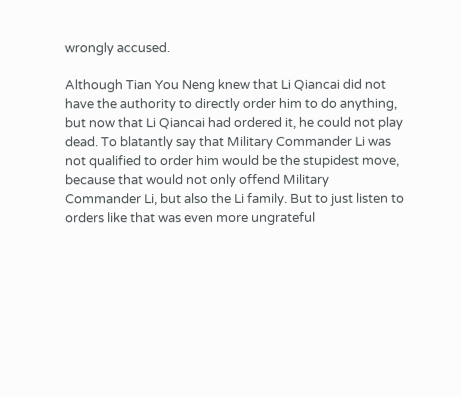wrongly accused.

Although Tian You Neng knew that Li Qiancai did not have the authority to directly order him to do anything, but now that Li Qiancai had ordered it, he could not play dead. To blatantly say that Military Commander Li was not qualified to order him would be the stupidest move, because that would not only offend Military Commander Li, but also the Li family. But to just listen to orders like that was even more ungrateful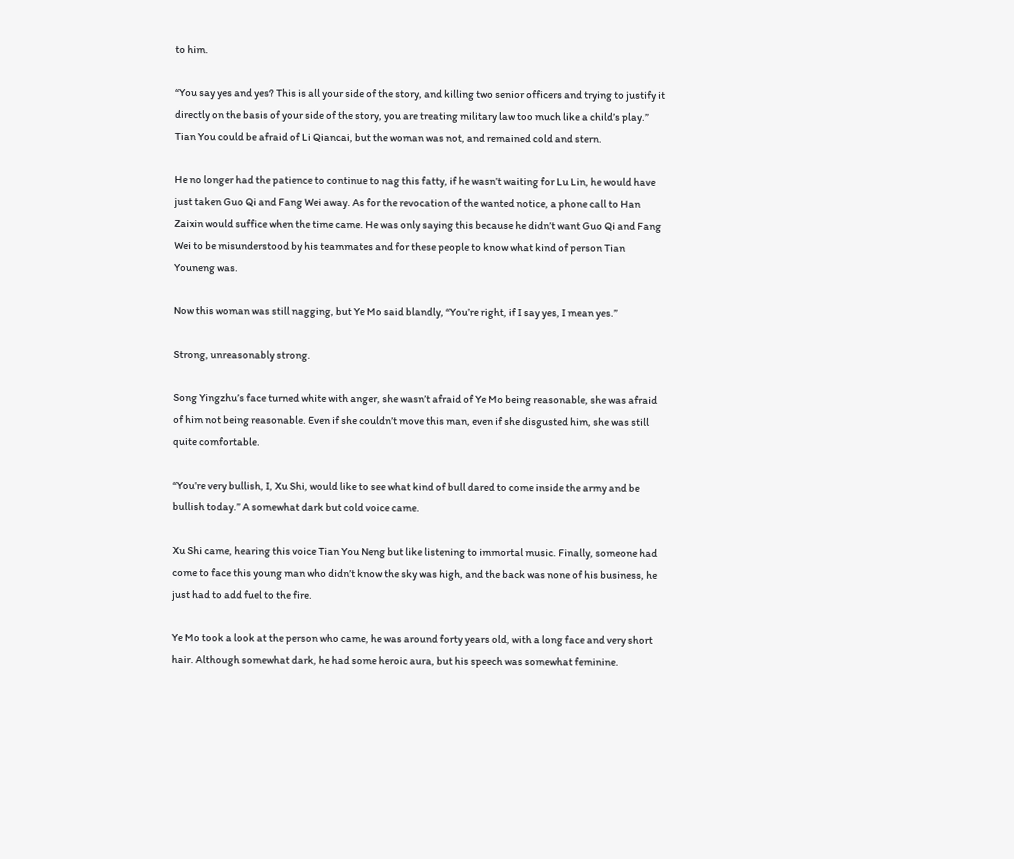to him.

“You say yes and yes? This is all your side of the story, and killing two senior officers and trying to justify it directly on the basis of your side of the story, you are treating military law too much like a child’s play.” Tian You could be afraid of Li Qiancai, but the woman was not, and remained cold and stern.

He no longer had the patience to continue to nag this fatty, if he wasn’t waiting for Lu Lin, he would have just taken Guo Qi and Fang Wei away. As for the revocation of the wanted notice, a phone call to Han Zaixin would suffice when the time came. He was only saying this because he didn’t want Guo Qi and Fang Wei to be misunderstood by his teammates and for these people to know what kind of person Tian Youneng was.

Now this woman was still nagging, but Ye Mo said blandly, “You’re right, if I say yes, I mean yes.”

Strong, unreasonably strong.

Song Yingzhu’s face turned white with anger, she wasn’t afraid of Ye Mo being reasonable, she was afraid of him not being reasonable. Even if she couldn’t move this man, even if she disgusted him, she was still quite comfortable.

“You’re very bullish, I, Xu Shi, would like to see what kind of bull dared to come inside the army and be bullish today.” A somewhat dark but cold voice came.

Xu Shi came, hearing this voice Tian You Neng but like listening to immortal music. Finally, someone had come to face this young man who didn’t know the sky was high, and the back was none of his business, he just had to add fuel to the fire.

Ye Mo took a look at the person who came, he was around forty years old, with a long face and very short hair. Although somewhat dark, he had some heroic aura, but his speech was somewhat feminine.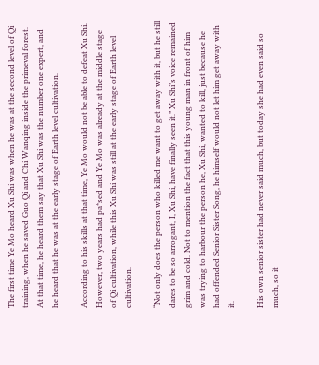The first time Ye Mo heard Xu Shi was when he was at the second level of Qi training, when he saved Guo Qi and Chi Wanqing inside the primeval forest. At that time, he heard them say that Xu Shi was the number one expert, and he heard that he was at the early stage of Earth level cultivation.

According to his skills at that time, Ye Mo would not be able to defeat Xu Shi. However, two years had pa*sed and Ye Mo was already at the middle stage of Qi cultivation, while this Xu Shi was still at the early stage of Earth level cultivation.

“Not only does the person who killed me want to get away with it, but he still dares to be so arrogant, I, Xu Shi, have finally seen it.” Xu Shi’s voice remained grim and cold. Not to mention the fact that this young man in front of him was trying to harbour the person he, Xu Shi, wanted to kill, just because he had offended Senior Sister Song, he himself would not let him get away with it.

His own senior sister had never said much, but today she had even said so much, so it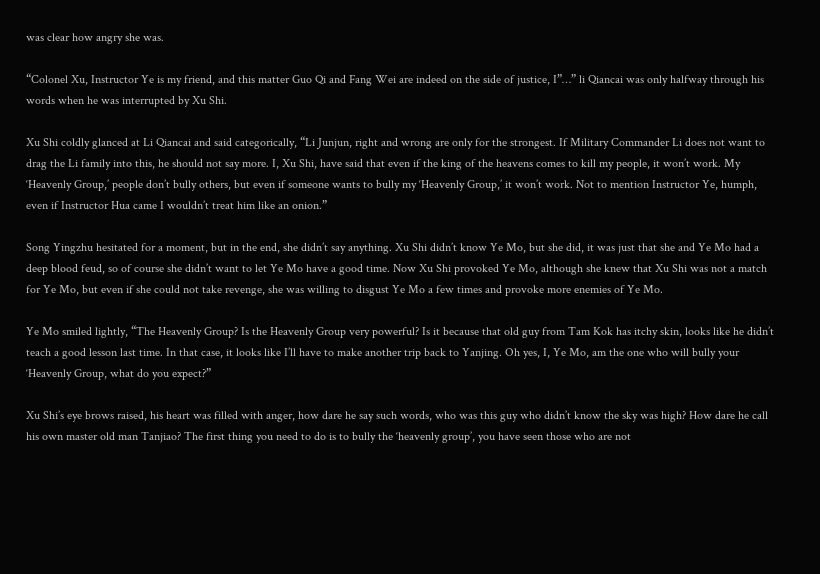was clear how angry she was.

“Colonel Xu, Instructor Ye is my friend, and this matter Guo Qi and Fang Wei are indeed on the side of justice, I”…” li Qiancai was only halfway through his words when he was interrupted by Xu Shi.

Xu Shi coldly glanced at Li Qiancai and said categorically, “Li Junjun, right and wrong are only for the strongest. If Military Commander Li does not want to drag the Li family into this, he should not say more. I, Xu Shi, have said that even if the king of the heavens comes to kill my people, it won’t work. My ‘Heavenly Group,’ people don’t bully others, but even if someone wants to bully my ‘Heavenly Group,’ it won’t work. Not to mention Instructor Ye, humph, even if Instructor Hua came I wouldn’t treat him like an onion.”

Song Yingzhu hesitated for a moment, but in the end, she didn’t say anything. Xu Shi didn’t know Ye Mo, but she did, it was just that she and Ye Mo had a deep blood feud, so of course she didn’t want to let Ye Mo have a good time. Now Xu Shi provoked Ye Mo, although she knew that Xu Shi was not a match for Ye Mo, but even if she could not take revenge, she was willing to disgust Ye Mo a few times and provoke more enemies of Ye Mo.

Ye Mo smiled lightly, “The Heavenly Group? Is the Heavenly Group very powerful? Is it because that old guy from Tam Kok has itchy skin, looks like he didn’t teach a good lesson last time. In that case, it looks like I’ll have to make another trip back to Yanjing. Oh yes, I, Ye Mo, am the one who will bully your ‘Heavenly Group, what do you expect?”

Xu Shi’s eye brows raised, his heart was filled with anger, how dare he say such words, who was this guy who didn’t know the sky was high? How dare he call his own master old man Tanjiao? The first thing you need to do is to bully the ‘heavenly group’, you have seen those who are not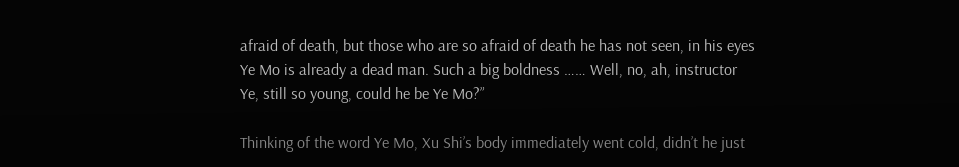afraid of death, but those who are so afraid of death he has not seen, in his eyes Ye Mo is already a dead man. Such a big boldness …… Well, no, ah, instructor Ye, still so young, could he be Ye Mo?”

Thinking of the word Ye Mo, Xu Shi’s body immediately went cold, didn’t he just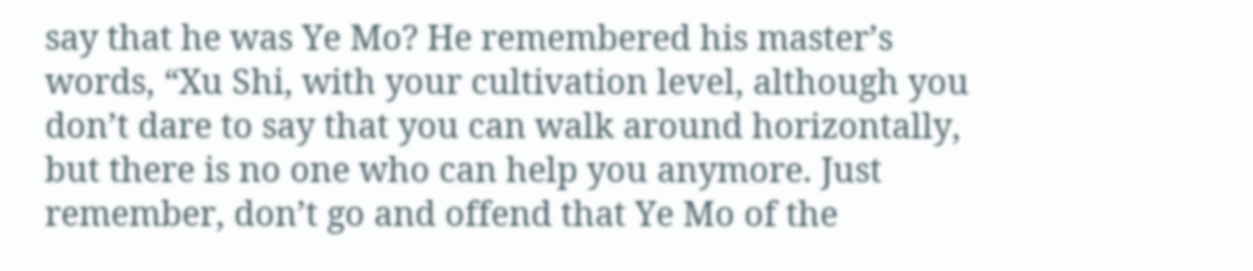say that he was Ye Mo? He remembered his master’s words, “Xu Shi, with your cultivation level, although you don’t dare to say that you can walk around horizontally, but there is no one who can help you anymore. Just remember, don’t go and offend that Ye Mo of the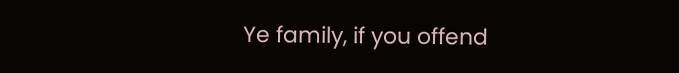Ye family, if you offend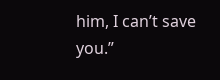him, I can’t save you.”